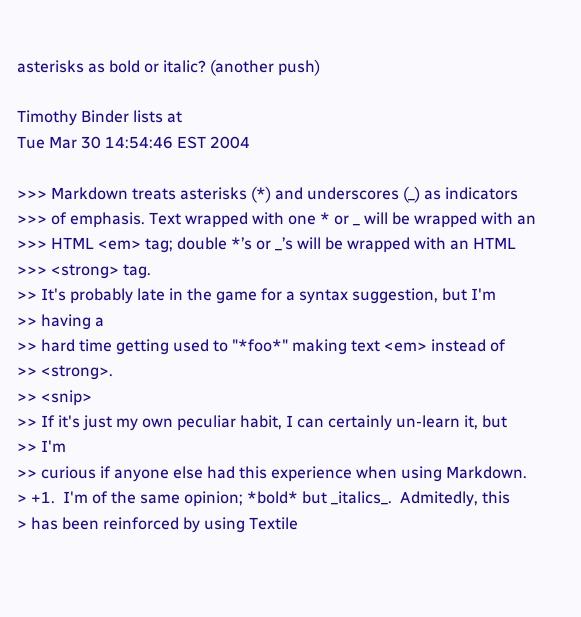asterisks as bold or italic? (another push)

Timothy Binder lists at
Tue Mar 30 14:54:46 EST 2004

>>> Markdown treats asterisks (*) and underscores (_) as indicators
>>> of emphasis. Text wrapped with one * or _ will be wrapped with an
>>> HTML <em> tag; double *’s or _’s will be wrapped with an HTML
>>> <strong> tag.
>> It's probably late in the game for a syntax suggestion, but I'm
>> having a
>> hard time getting used to "*foo*" making text <em> instead of
>> <strong>.
>> <snip>
>> If it's just my own peculiar habit, I can certainly un-learn it, but
>> I'm
>> curious if anyone else had this experience when using Markdown.
> +1.  I'm of the same opinion; *bold* but _italics_.  Admitedly, this
> has been reinforced by using Textile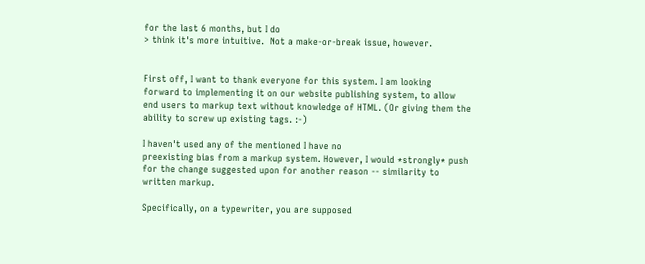for the last 6 months, but I do
> think it's more intuitive.  Not a make-or-break issue, however.


First off, I want to thank everyone for this system. I am looking
forward to implementing it on our website publishing system, to allow
end users to markup text without knowledge of HTML. (Or giving them the
ability to screw up existing tags. :-)

I haven't used any of the mentioned I have no
preexisting bias from a markup system. However, I would *strongly* push
for the change suggested upon for another reason -- similarity to
written markup.

Specifically, on a typewriter, you are supposed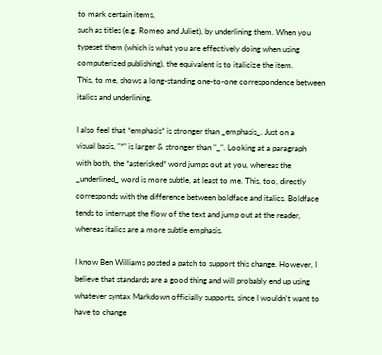to mark certain items,
such as titles (e.g. Romeo and Juliet), by underlining them. When you
typeset them (which is what you are effectively doing when using
computerized publishing), the equivalent is to italicize the item.
This, to me, shows a long-standing one-to-one correspondence between
italics and underlining.

I also feel that *emphasis* is stronger than _emphasis_. Just on a
visual basis, "*" is larger & stronger than "_". Looking at a paragraph
with both, the *asterisked* word jumps out at you, whereas the
_underlined_ word is more subtle, at least to me. This, too, directly
corresponds with the difference between boldface and italics. Boldface
tends to interrupt the flow of the text and jump out at the reader,
whereas italics are a more subtle emphasis.

I know Ben Williams posted a patch to support this change. However, I
believe that standards are a good thing and will probably end up using
whatever syntax Markdown officially supports, since I wouldn't want to
have to change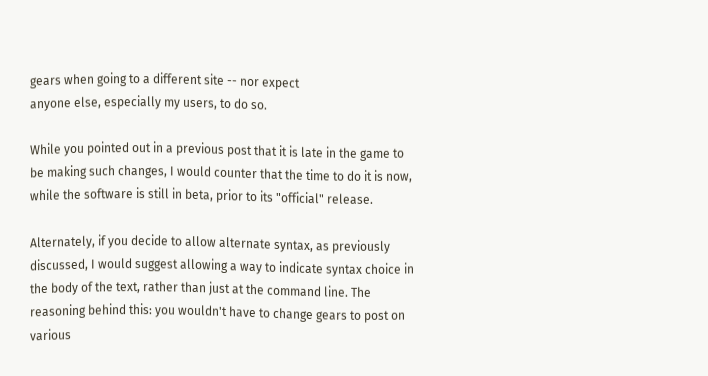gears when going to a different site -- nor expect
anyone else, especially my users, to do so.

While you pointed out in a previous post that it is late in the game to
be making such changes, I would counter that the time to do it is now,
while the software is still in beta, prior to its "official" release.

Alternately, if you decide to allow alternate syntax, as previously
discussed, I would suggest allowing a way to indicate syntax choice in
the body of the text, rather than just at the command line. The
reasoning behind this: you wouldn't have to change gears to post on
various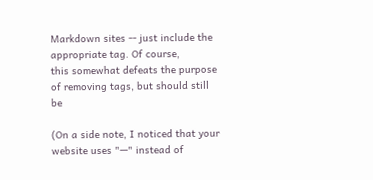Markdown sites -- just include the appropriate tag. Of course,
this somewhat defeats the purpose of removing tags, but should still be

(On a side note, I noticed that your website uses "—" instead of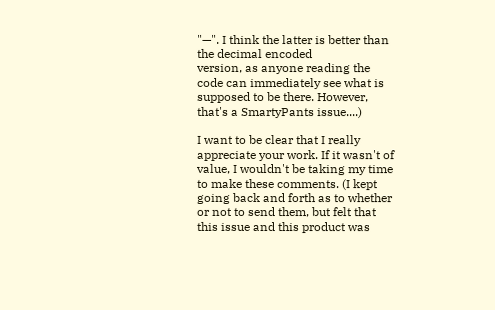"—". I think the latter is better than the decimal encoded
version, as anyone reading the code can immediately see what is
supposed to be there. However, that's a SmartyPants issue....)

I want to be clear that I really appreciate your work. If it wasn't of
value, I wouldn't be taking my time to make these comments. (I kept
going back and forth as to whether or not to send them, but felt that
this issue and this product was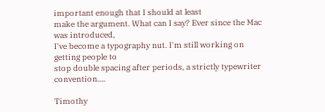important enough that I should at least
make the argument. What can I say? Ever since the Mac was introduced,
I've become a typography nut. I'm still working on getting people to
stop double spacing after periods, a strictly typewriter convention....

Timothy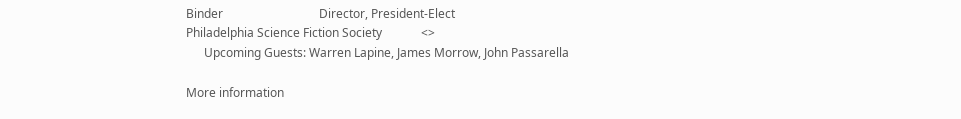Binder                                Director, President-Elect
Philadelphia Science Fiction Society             <>
      Upcoming Guests: Warren Lapine, James Morrow, John Passarella

More information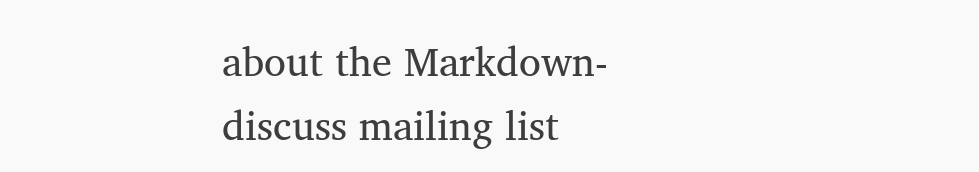about the Markdown-discuss mailing list